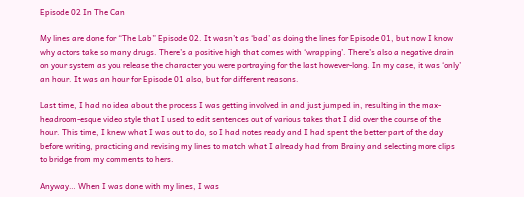Episode 02 In The Can

My lines are done for “The Lab” Episode 02. It wasn’t as ‘bad’ as doing the lines for Episode 01, but now I know why actors take so many drugs. There’s a positive high that comes with ‘wrapping’. There’s also a negative drain on your system as you release the character you were portraying for the last however-long. In my case, it was ‘only’ an hour. It was an hour for Episode 01 also, but for different reasons.

Last time, I had no idea about the process I was getting involved in and just jumped in, resulting in the max-headroom-esque video style that I used to edit sentences out of various takes that I did over the course of the hour. This time, I knew what I was out to do, so I had notes ready and I had spent the better part of the day before writing, practicing and revising my lines to match what I already had from Brainy and selecting more clips to bridge from my comments to hers.

Anyway… When I was done with my lines, I was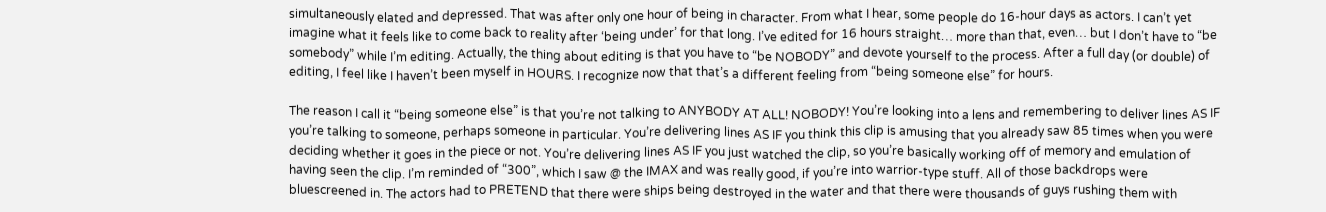simultaneously elated and depressed. That was after only one hour of being in character. From what I hear, some people do 16-hour days as actors. I can’t yet imagine what it feels like to come back to reality after ‘being under’ for that long. I’ve edited for 16 hours straight… more than that, even… but I don’t have to “be somebody” while I’m editing. Actually, the thing about editing is that you have to “be NOBODY” and devote yourself to the process. After a full day (or double) of editing, I feel like I haven’t been myself in HOURS. I recognize now that that’s a different feeling from “being someone else” for hours.

The reason I call it “being someone else” is that you’re not talking to ANYBODY AT ALL! NOBODY! You’re looking into a lens and remembering to deliver lines AS IF you’re talking to someone, perhaps someone in particular. You’re delivering lines AS IF you think this clip is amusing that you already saw 85 times when you were deciding whether it goes in the piece or not. You’re delivering lines AS IF you just watched the clip, so you’re basically working off of memory and emulation of having seen the clip. I’m reminded of “300”, which I saw @ the IMAX and was really good, if you’re into warrior-type stuff. All of those backdrops were bluescreened in. The actors had to PRETEND that there were ships being destroyed in the water and that there were thousands of guys rushing them with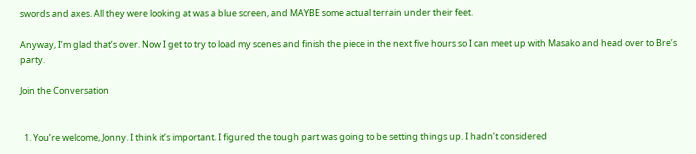swords and axes. All they were looking at was a blue screen, and MAYBE some actual terrain under their feet.

Anyway, I’m glad that’s over. Now I get to try to load my scenes and finish the piece in the next five hours so I can meet up with Masako and head over to Bre’s party.

Join the Conversation


  1. You’re welcome, Jonny. I think it’s important. I figured the tough part was going to be setting things up. I hadn’t considered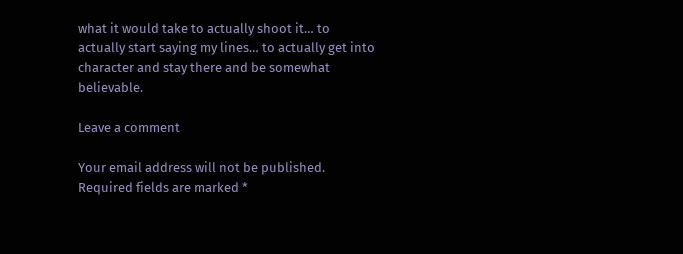what it would take to actually shoot it… to actually start saying my lines… to actually get into character and stay there and be somewhat believable.

Leave a comment

Your email address will not be published. Required fields are marked *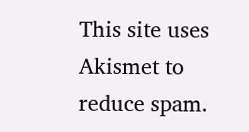This site uses Akismet to reduce spam.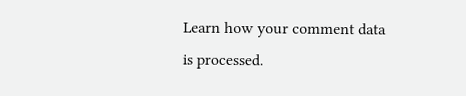Learn how your comment data is processed.